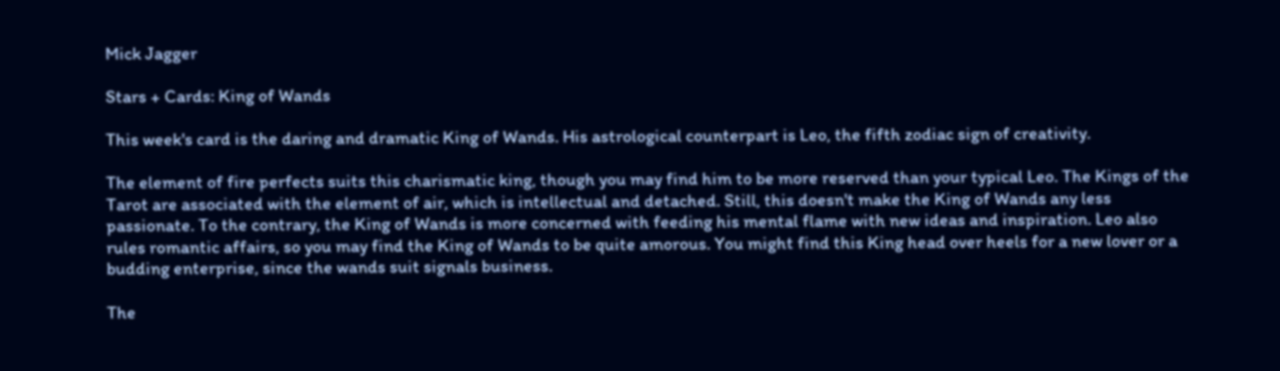Mick Jagger

Stars + Cards: King of Wands

This week's card is the daring and dramatic King of Wands. His astrological counterpart is Leo, the fifth zodiac sign of creativity.

The element of fire perfects suits this charismatic king, though you may find him to be more reserved than your typical Leo. The Kings of the Tarot are associated with the element of air, which is intellectual and detached. Still, this doesn't make the King of Wands any less passionate. To the contrary, the King of Wands is more concerned with feeding his mental flame with new ideas and inspiration. Leo also rules romantic affairs, so you may find the King of Wands to be quite amorous. You might find this King head over heels for a new lover or a budding enterprise, since the wands suit signals business.

The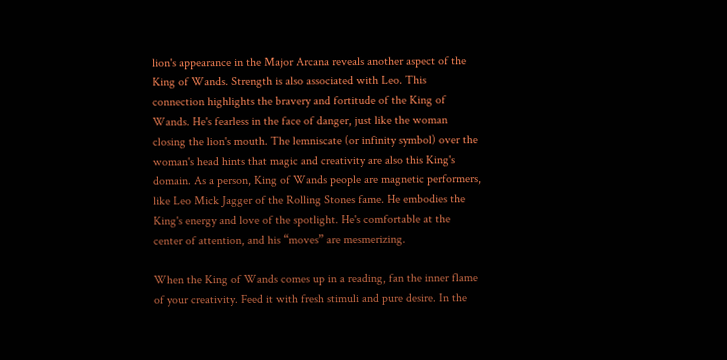lion's appearance in the Major Arcana reveals another aspect of the King of Wands. Strength is also associated with Leo. This connection highlights the bravery and fortitude of the King of Wands. He's fearless in the face of danger, just like the woman closing the lion's mouth. The lemniscate (or infinity symbol) over the woman's head hints that magic and creativity are also this King's domain. As a person, King of Wands people are magnetic performers, like Leo Mick Jagger of the Rolling Stones fame. He embodies the King's energy and love of the spotlight. He's comfortable at the center of attention, and his “moves” are mesmerizing.

When the King of Wands comes up in a reading, fan the inner flame of your creativity. Feed it with fresh stimuli and pure desire. In the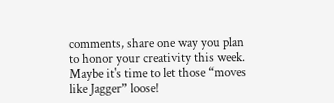comments, share one way you plan to honor your creativity this week. Maybe it's time to let those “moves like Jagger” loose!